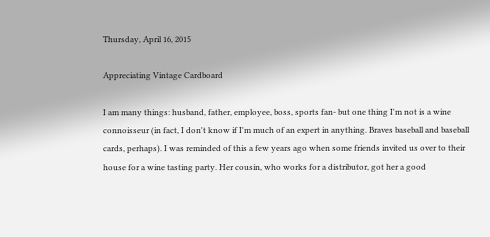Thursday, April 16, 2015

Appreciating Vintage Cardboard

I am many things: husband, father, employee, boss, sports fan- but one thing I'm not is a wine connoisseur (in fact, I don't know if I'm much of an expert in anything. Braves baseball and baseball cards, perhaps). I was reminded of this a few years ago when some friends invited us over to their house for a wine tasting party. Her cousin, who works for a distributor, got her a good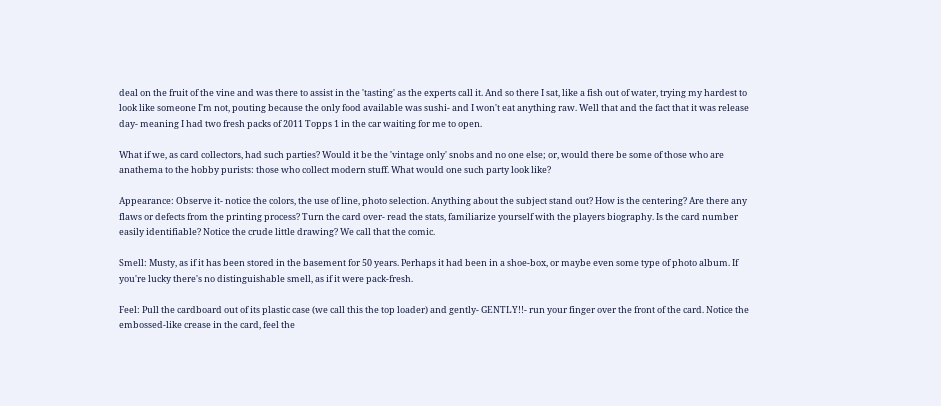deal on the fruit of the vine and was there to assist in the 'tasting' as the experts call it. And so there I sat, like a fish out of water, trying my hardest to look like someone I'm not, pouting because the only food available was sushi- and I won't eat anything raw. Well that and the fact that it was release day- meaning I had two fresh packs of 2011 Topps 1 in the car waiting for me to open.

What if we, as card collectors, had such parties? Would it be the 'vintage only' snobs and no one else; or, would there be some of those who are anathema to the hobby purists: those who collect modern stuff. What would one such party look like?

Appearance: Observe it- notice the colors, the use of line, photo selection. Anything about the subject stand out? How is the centering? Are there any flaws or defects from the printing process? Turn the card over- read the stats, familiarize yourself with the players biography. Is the card number easily identifiable? Notice the crude little drawing? We call that the comic.

Smell: Musty, as if it has been stored in the basement for 50 years. Perhaps it had been in a shoe-box, or maybe even some type of photo album. If you're lucky there's no distinguishable smell, as if it were pack-fresh.

Feel: Pull the cardboard out of its plastic case (we call this the top loader) and gently- GENTLY!!- run your finger over the front of the card. Notice the embossed-like crease in the card, feel the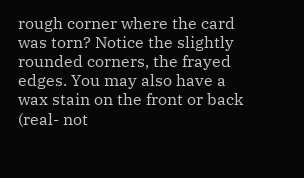rough corner where the card was torn? Notice the slightly rounded corners, the frayed edges. You may also have a wax stain on the front or back (real- not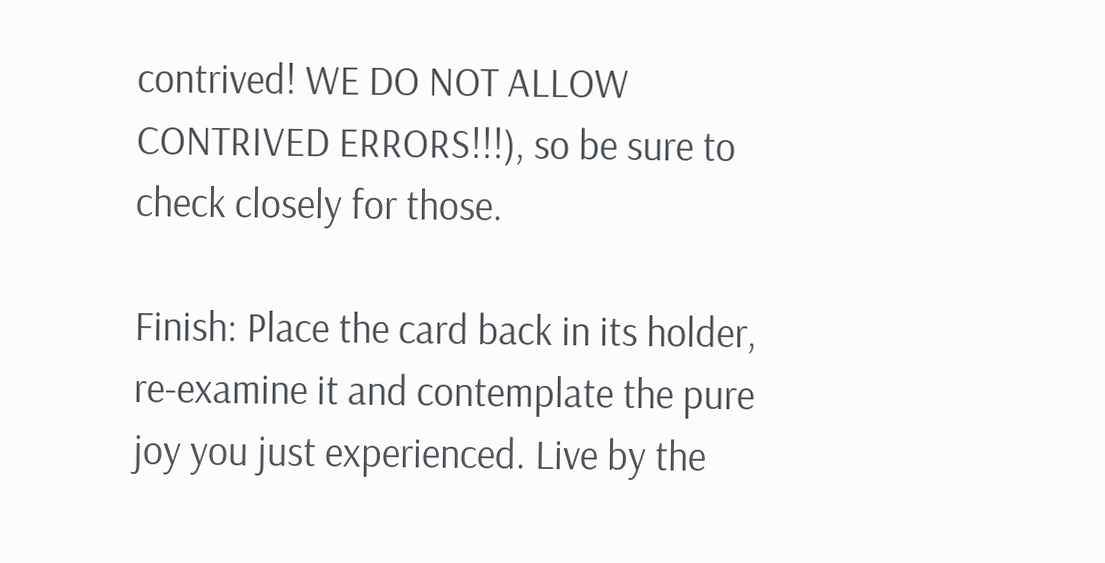contrived! WE DO NOT ALLOW CONTRIVED ERRORS!!!), so be sure to check closely for those.

Finish: Place the card back in its holder, re-examine it and contemplate the pure joy you just experienced. Live by the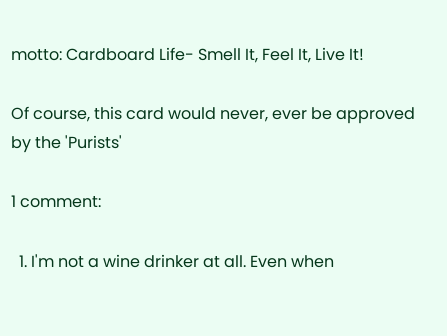motto: Cardboard Life- Smell It, Feel It, Live It!

Of course, this card would never, ever be approved by the 'Purists'

1 comment:

  1. I'm not a wine drinker at all. Even when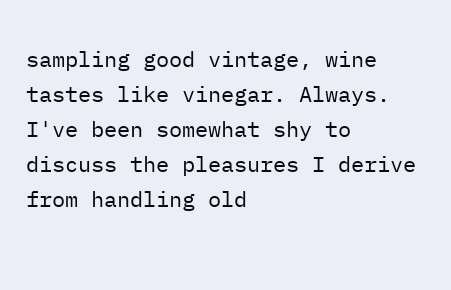sampling good vintage, wine tastes like vinegar. Always. I've been somewhat shy to discuss the pleasures I derive from handling old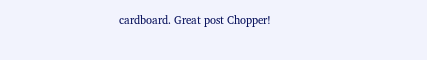cardboard. Great post Chopper!